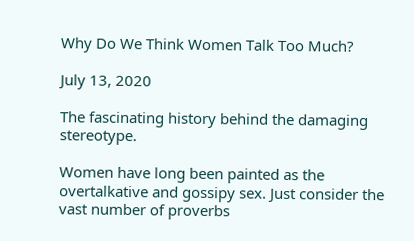Why Do We Think Women Talk Too Much?

July 13, 2020

The fascinating history behind the damaging stereotype.

Women have long been painted as the overtalkative and gossipy sex. Just consider the vast number of proverbs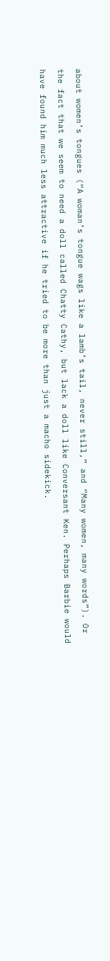about women’s tongues (“A woman’s tongue wags like a lamb’s tail, never still,” and “Many women, many words”). Or the fact that we seem to need a doll called Chatty Cathy, but lack a doll like Conversant Ken. Perhaps Barbie would have found him much less attractive if he tried to be more than just a macho sidekick.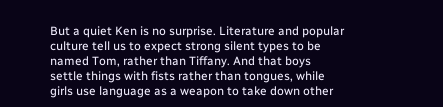But a quiet Ken is no surprise. Literature and popular culture tell us to expect strong silent types to be named Tom, rather than Tiffany. And that boys settle things with fists rather than tongues, while girls use language as a weapon to take down other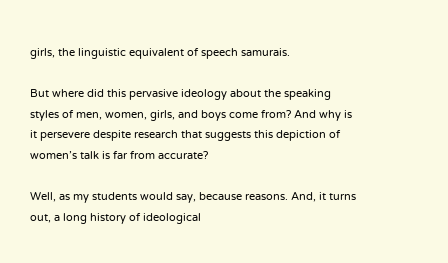girls, the linguistic equivalent of speech samurais.

But where did this pervasive ideology about the speaking styles of men, women, girls, and boys come from? And why is it persevere despite research that suggests this depiction of women’s talk is far from accurate?

Well, as my students would say, because reasons. And, it turns out, a long history of ideological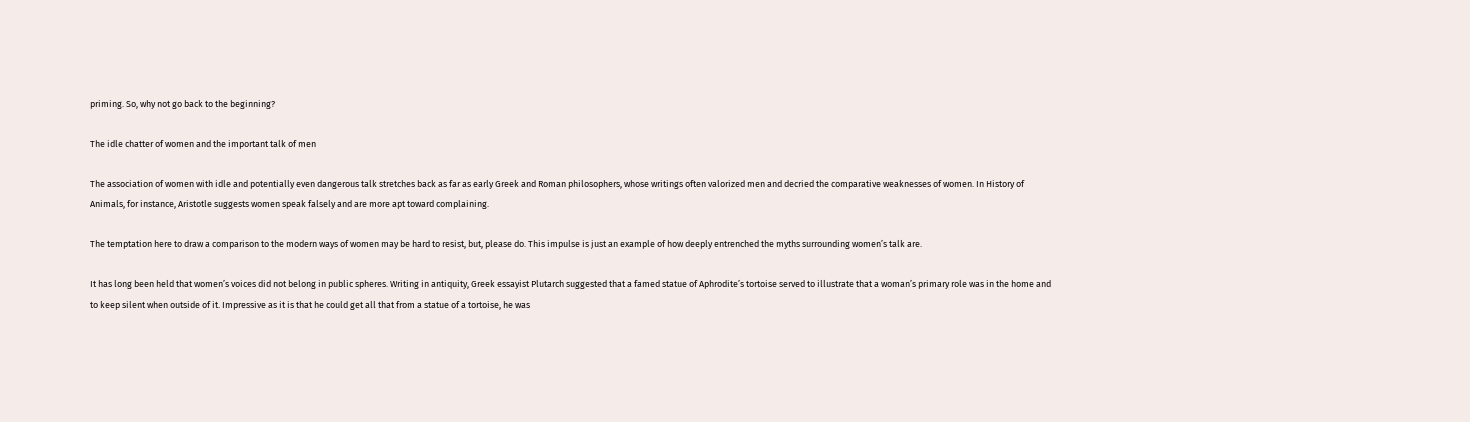priming. So, why not go back to the beginning?

The idle chatter of women and the important talk of men

The association of women with idle and potentially even dangerous talk stretches back as far as early Greek and Roman philosophers, whose writings often valorized men and decried the comparative weaknesses of women. In History of Animals, for instance, Aristotle suggests women speak falsely and are more apt toward complaining.

The temptation here to draw a comparison to the modern ways of women may be hard to resist, but, please do. This impulse is just an example of how deeply entrenched the myths surrounding women’s talk are.

It has long been held that women’s voices did not belong in public spheres. Writing in antiquity, Greek essayist Plutarch suggested that a famed statue of Aphrodite’s tortoise served to illustrate that a woman’s primary role was in the home and to keep silent when outside of it. Impressive as it is that he could get all that from a statue of a tortoise, he was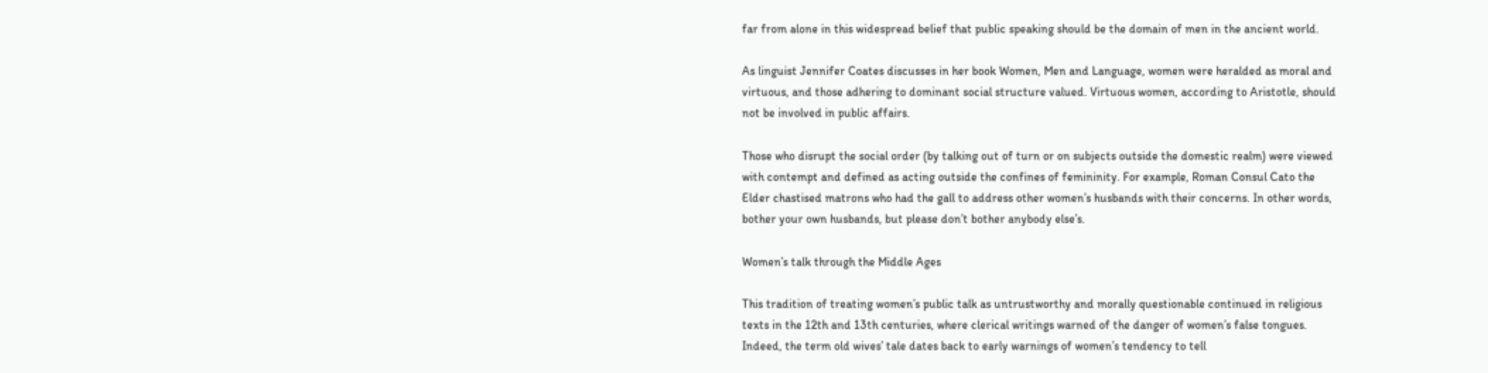far from alone in this widespread belief that public speaking should be the domain of men in the ancient world.

As linguist Jennifer Coates discusses in her book Women, Men and Language, women were heralded as moral and virtuous, and those adhering to dominant social structure valued. Virtuous women, according to Aristotle, should not be involved in public affairs.

Those who disrupt the social order (by talking out of turn or on subjects outside the domestic realm) were viewed with contempt and defined as acting outside the confines of femininity. For example, Roman Consul Cato the Elder chastised matrons who had the gall to address other women’s husbands with their concerns. In other words, bother your own husbands, but please don’t bother anybody else’s.

Women’s talk through the Middle Ages

This tradition of treating women’s public talk as untrustworthy and morally questionable continued in religious texts in the 12th and 13th centuries, where clerical writings warned of the danger of women’s false tongues. Indeed, the term old wives’ tale dates back to early warnings of women’s tendency to tell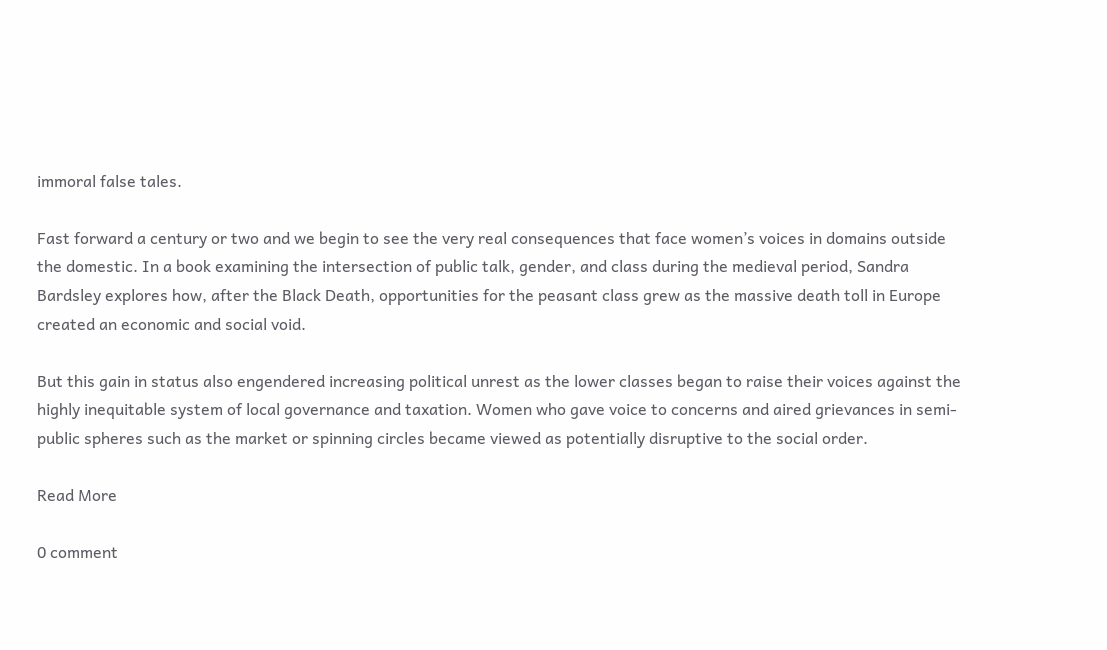immoral false tales.

Fast forward a century or two and we begin to see the very real consequences that face women’s voices in domains outside the domestic. In a book examining the intersection of public talk, gender, and class during the medieval period, Sandra Bardsley explores how, after the Black Death, opportunities for the peasant class grew as the massive death toll in Europe created an economic and social void.

But this gain in status also engendered increasing political unrest as the lower classes began to raise their voices against the highly inequitable system of local governance and taxation. Women who gave voice to concerns and aired grievances in semi-public spheres such as the market or spinning circles became viewed as potentially disruptive to the social order.

Read More

0 comment